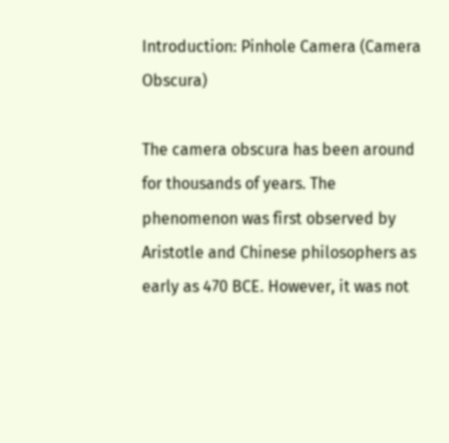Introduction: Pinhole Camera (Camera Obscura)

The camera obscura has been around for thousands of years. The phenomenon was first observed by Aristotle and Chinese philosophers as early as 470 BCE. However, it was not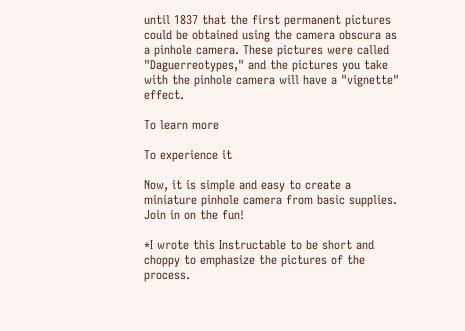until 1837 that the first permanent pictures could be obtained using the camera obscura as a pinhole camera. These pictures were called "Daguerreotypes," and the pictures you take with the pinhole camera will have a "vignette" effect.

To learn more

To experience it

Now, it is simple and easy to create a miniature pinhole camera from basic supplies. Join in on the fun!

*I wrote this Instructable to be short and choppy to emphasize the pictures of the process.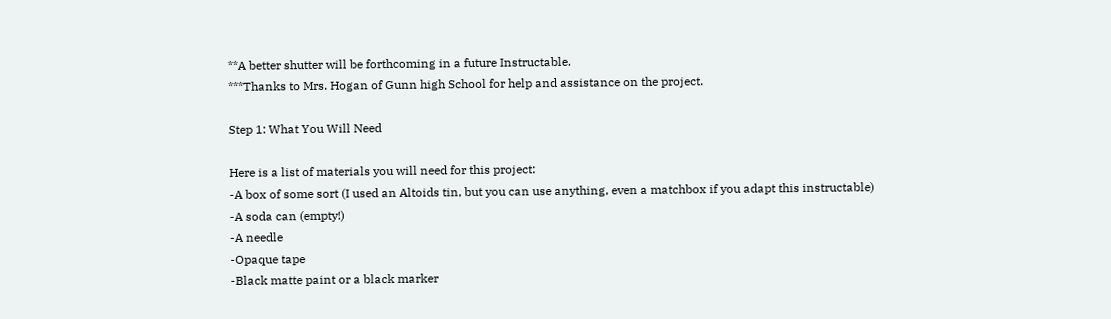**A better shutter will be forthcoming in a future Instructable.
***Thanks to Mrs. Hogan of Gunn high School for help and assistance on the project.

Step 1: What You Will Need

Here is a list of materials you will need for this project:
-A box of some sort (I used an Altoids tin, but you can use anything, even a matchbox if you adapt this instructable)
-A soda can (empty!)
-A needle
-Opaque tape
-Black matte paint or a black marker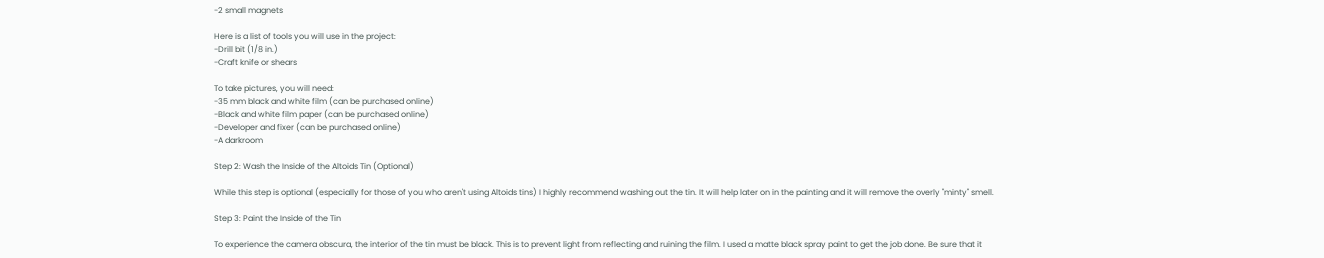-2 small magnets

Here is a list of tools you will use in the project:
-Drill bit (1/8 in.)
-Craft knife or shears

To take pictures, you will need:
-35 mm black and white film (can be purchased online)
-Black and white film paper (can be purchased online)
-Developer and fixer (can be purchased online)
-A darkroom

Step 2: Wash the Inside of the Altoids Tin (Optional)

While this step is optional (especially for those of you who aren't using Altoids tins) I highly recommend washing out the tin. It will help later on in the painting and it will remove the overly "minty" smell.

Step 3: Paint the Inside of the Tin

To experience the camera obscura, the interior of the tin must be black. This is to prevent light from reflecting and ruining the film. I used a matte black spray paint to get the job done. Be sure that it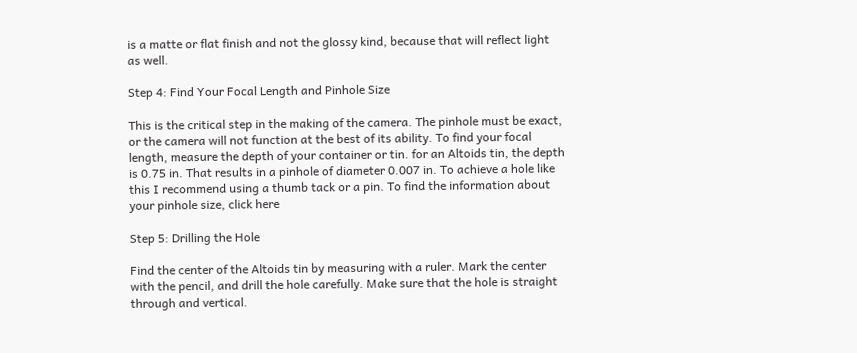is a matte or flat finish and not the glossy kind, because that will reflect light as well.

Step 4: Find Your Focal Length and Pinhole Size

This is the critical step in the making of the camera. The pinhole must be exact, or the camera will not function at the best of its ability. To find your focal length, measure the depth of your container or tin. for an Altoids tin, the depth is 0.75 in. That results in a pinhole of diameter 0.007 in. To achieve a hole like this I recommend using a thumb tack or a pin. To find the information about your pinhole size, click here

Step 5: Drilling the Hole

Find the center of the Altoids tin by measuring with a ruler. Mark the center with the pencil, and drill the hole carefully. Make sure that the hole is straight through and vertical.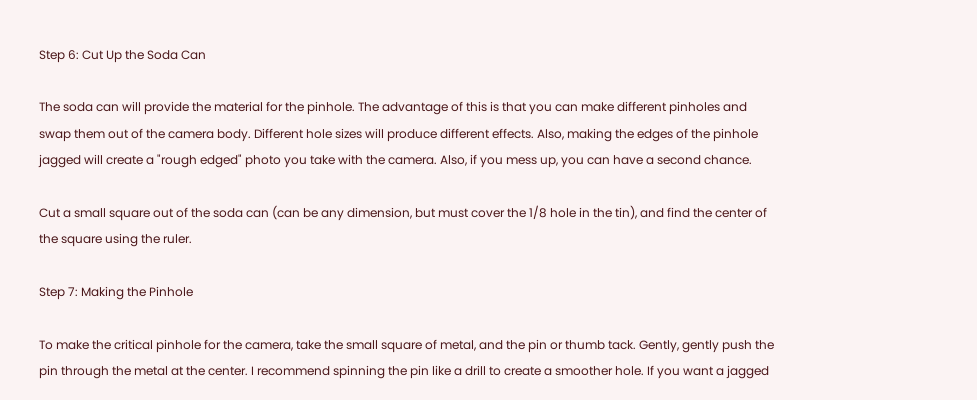Step 6: Cut Up the Soda Can

The soda can will provide the material for the pinhole. The advantage of this is that you can make different pinholes and swap them out of the camera body. Different hole sizes will produce different effects. Also, making the edges of the pinhole jagged will create a "rough edged" photo you take with the camera. Also, if you mess up, you can have a second chance.

Cut a small square out of the soda can (can be any dimension, but must cover the 1/8 hole in the tin), and find the center of the square using the ruler.

Step 7: Making the Pinhole

To make the critical pinhole for the camera, take the small square of metal, and the pin or thumb tack. Gently, gently push the pin through the metal at the center. I recommend spinning the pin like a drill to create a smoother hole. If you want a jagged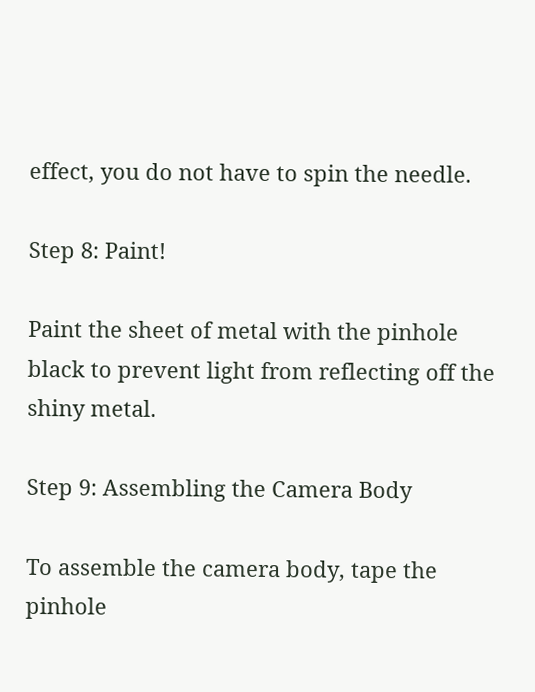effect, you do not have to spin the needle.

Step 8: Paint!

Paint the sheet of metal with the pinhole black to prevent light from reflecting off the shiny metal.

Step 9: Assembling the Camera Body

To assemble the camera body, tape the pinhole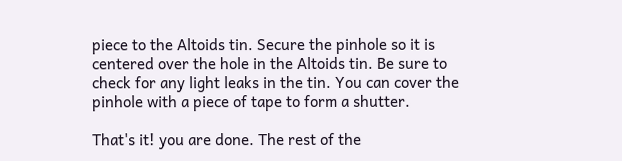piece to the Altoids tin. Secure the pinhole so it is centered over the hole in the Altoids tin. Be sure to check for any light leaks in the tin. You can cover the pinhole with a piece of tape to form a shutter.

That's it! you are done. The rest of the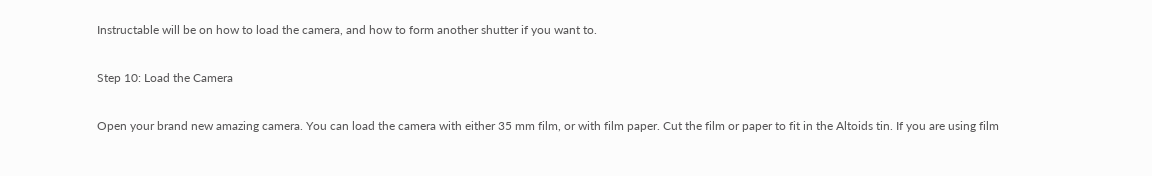Instructable will be on how to load the camera, and how to form another shutter if you want to.

Step 10: Load the Camera

Open your brand new amazing camera. You can load the camera with either 35 mm film, or with film paper. Cut the film or paper to fit in the Altoids tin. If you are using film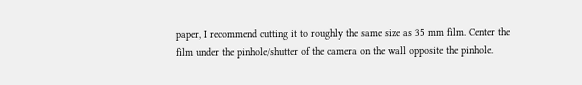paper, I recommend cutting it to roughly the same size as 35 mm film. Center the film under the pinhole/shutter of the camera on the wall opposite the pinhole.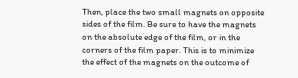Then, place the two small magnets on opposite sides of the film. Be sure to have the magnets on the absolute edge of the film, or in the corners of the film paper. This is to minimize the effect of the magnets on the outcome of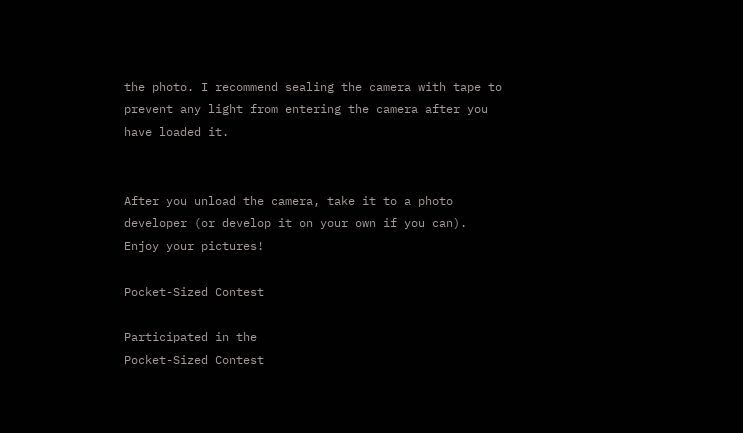the photo. I recommend sealing the camera with tape to prevent any light from entering the camera after you have loaded it.


After you unload the camera, take it to a photo developer (or develop it on your own if you can). Enjoy your pictures!

Pocket-Sized Contest

Participated in the
Pocket-Sized Contest